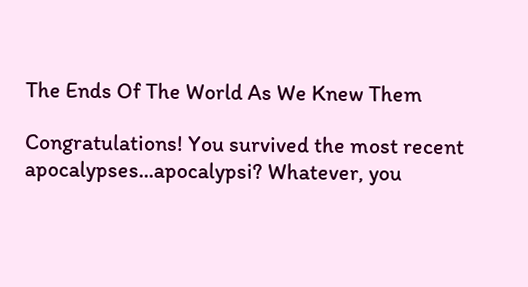The Ends Of The World As We Knew Them

Congratulations! You survived the most recent apocalypses...apocalypsi? Whatever, you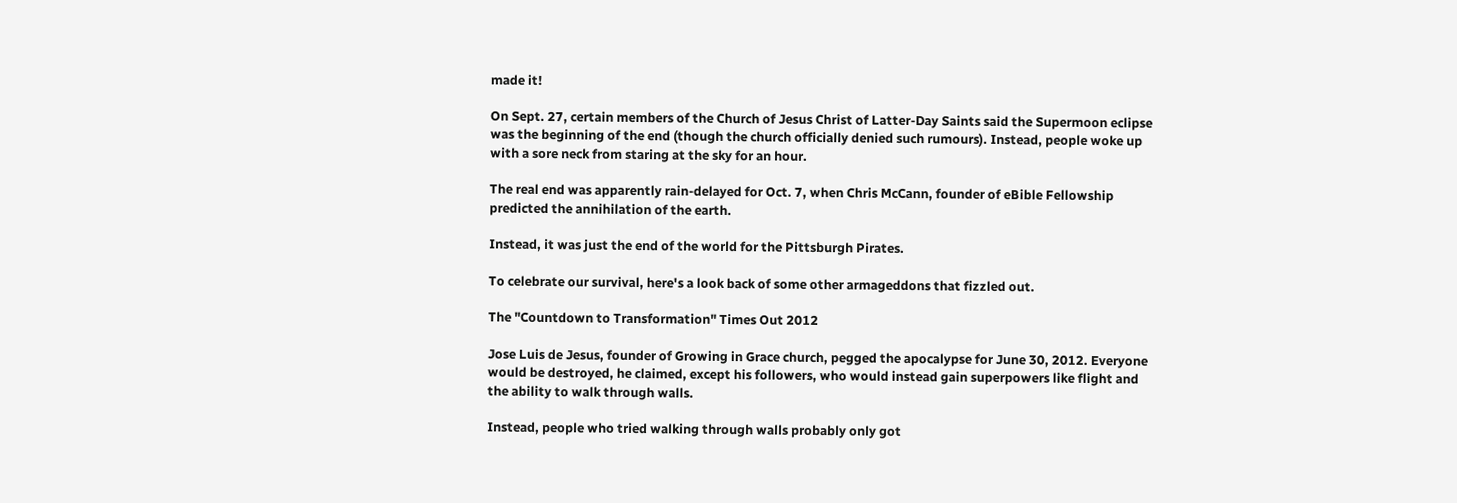made it!

On Sept. 27, certain members of the Church of Jesus Christ of Latter-Day Saints said the Supermoon eclipse was the beginning of the end (though the church officially denied such rumours). Instead, people woke up with a sore neck from staring at the sky for an hour.

The real end was apparently rain-delayed for Oct. 7, when Chris McCann, founder of eBible Fellowship predicted the annihilation of the earth.

Instead, it was just the end of the world for the Pittsburgh Pirates.

To celebrate our survival, here's a look back of some other armageddons that fizzled out.

The "Countdown to Transformation" Times Out 2012

Jose Luis de Jesus, founder of Growing in Grace church, pegged the apocalypse for June 30, 2012. Everyone would be destroyed, he claimed, except his followers, who would instead gain superpowers like flight and the ability to walk through walls.

Instead, people who tried walking through walls probably only got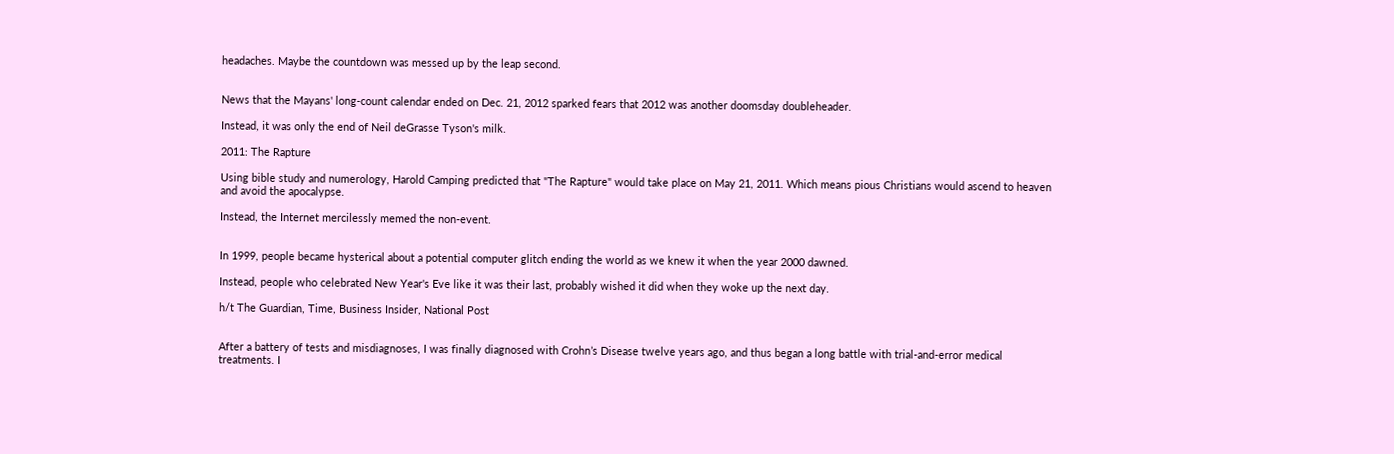headaches. Maybe the countdown was messed up by the leap second.


News that the Mayans' long-count calendar ended on Dec. 21, 2012 sparked fears that 2012 was another doomsday doubleheader.

Instead, it was only the end of Neil deGrasse Tyson's milk.

2011: The Rapture

Using bible study and numerology, Harold Camping predicted that "The Rapture" would take place on May 21, 2011. Which means pious Christians would ascend to heaven and avoid the apocalypse.

Instead, the Internet mercilessly memed the non-event.


In 1999, people became hysterical about a potential computer glitch ending the world as we knew it when the year 2000 dawned.

Instead, people who celebrated New Year's Eve like it was their last, probably wished it did when they woke up the next day.

h/t The Guardian, Time, Business Insider, National Post


After a battery of tests and misdiagnoses, I was finally diagnosed with Crohn’s Disease twelve years ago, and thus began a long battle with trial-and-error medical treatments. I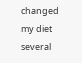changed my diet several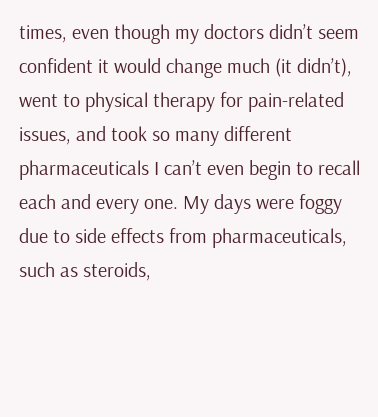times, even though my doctors didn’t seem confident it would change much (it didn’t), went to physical therapy for pain-related issues, and took so many different pharmaceuticals I can’t even begin to recall each and every one. My days were foggy due to side effects from pharmaceuticals, such as steroids,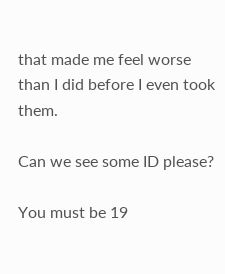that made me feel worse than I did before I even took them.

Can we see some ID please?

You must be 19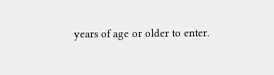years of age or older to enter.